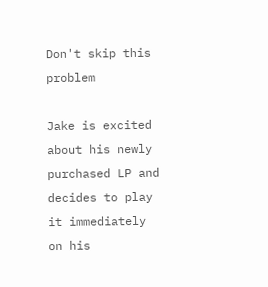Don't skip this problem

Jake is excited about his newly purchased LP and decides to play it immediately on his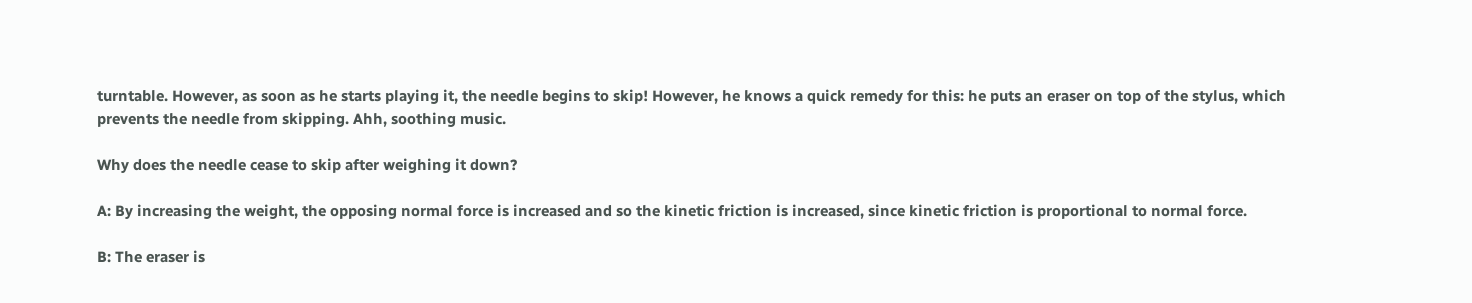turntable. However, as soon as he starts playing it, the needle begins to skip! However, he knows a quick remedy for this: he puts an eraser on top of the stylus, which prevents the needle from skipping. Ahh, soothing music.

Why does the needle cease to skip after weighing it down?

A: By increasing the weight, the opposing normal force is increased and so the kinetic friction is increased, since kinetic friction is proportional to normal force.

B: The eraser is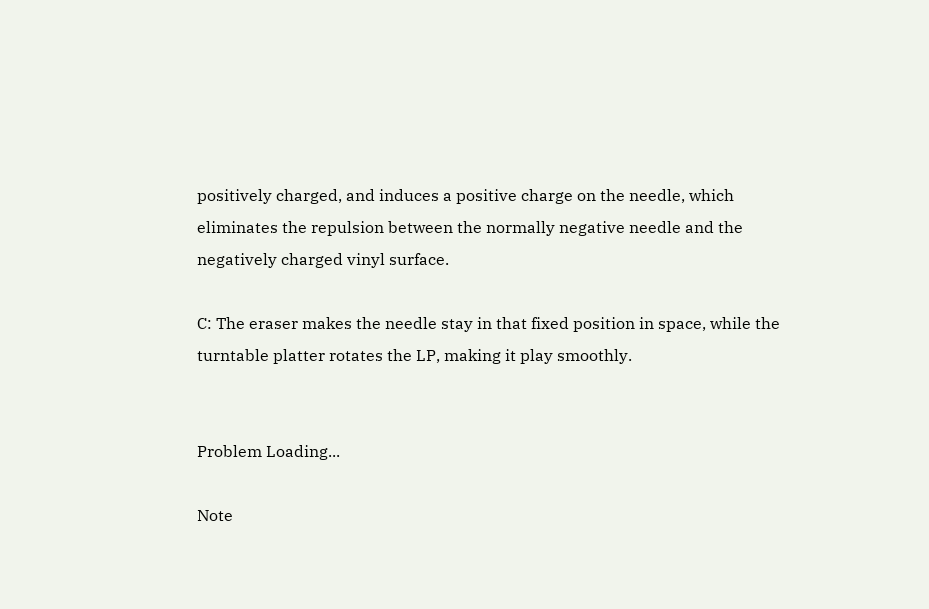positively charged, and induces a positive charge on the needle, which eliminates the repulsion between the normally negative needle and the negatively charged vinyl surface.

C: The eraser makes the needle stay in that fixed position in space, while the turntable platter rotates the LP, making it play smoothly.


Problem Loading...

Note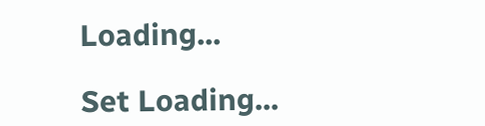Loading...

Set Loading...